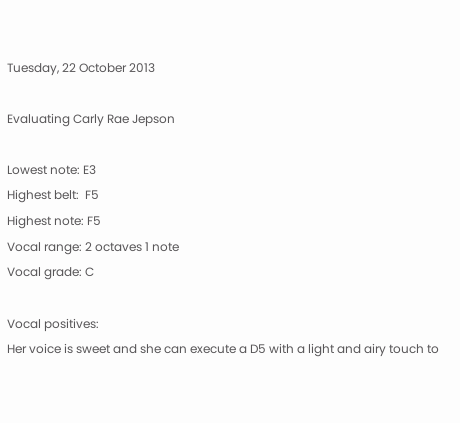Tuesday, 22 October 2013

Evaluating Carly Rae Jepson

Lowest note: E3
Highest belt:  F5
Highest note: F5
Vocal range: 2 octaves 1 note
Vocal grade: C

Vocal positives:
Her voice is sweet and she can execute a D5 with a light and airy touch to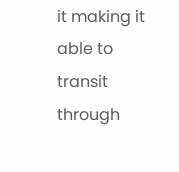it making it able to transit through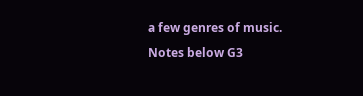a few genres of music. Notes below G3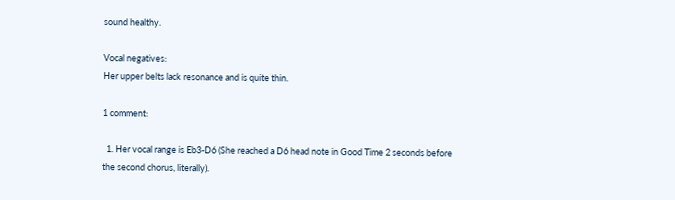sound healthy.

Vocal negatives:
Her upper belts lack resonance and is quite thin.

1 comment:

  1. Her vocal range is Eb3-D6 (She reached a D6 head note in Good Time 2 seconds before the second chorus, literally).